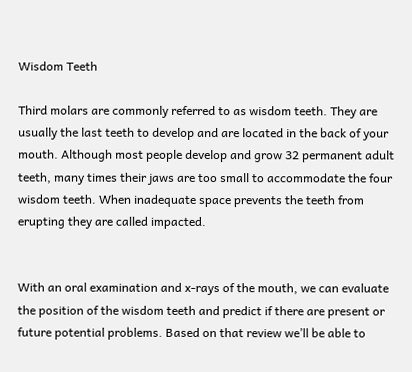Wisdom Teeth

Third molars are commonly referred to as wisdom teeth. They are usually the last teeth to develop and are located in the back of your mouth. Although most people develop and grow 32 permanent adult teeth, many times their jaws are too small to accommodate the four wisdom teeth. When inadequate space prevents the teeth from erupting they are called impacted.


With an oral examination and x-rays of the mouth, we can evaluate the position of the wisdom teeth and predict if there are present or future potential problems. Based on that review we’ll be able to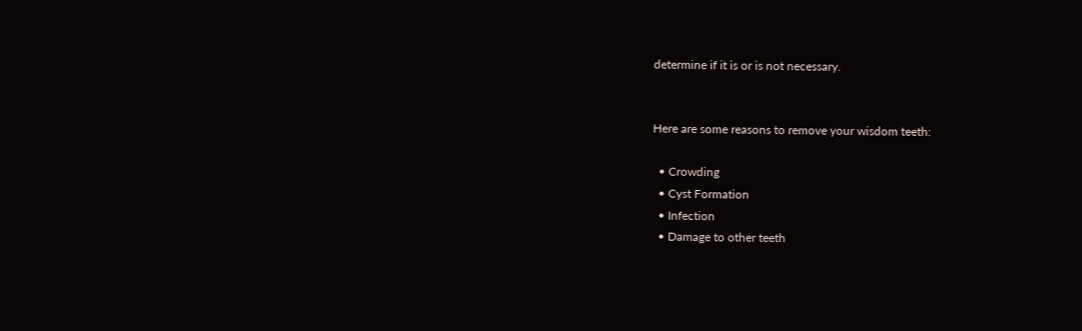determine if it is or is not necessary.


Here are some reasons to remove your wisdom teeth:

  • Crowding
  • Cyst Formation
  • Infection
  • Damage to other teeth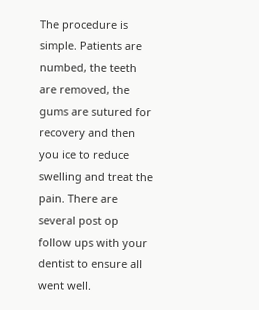The procedure is simple. Patients are numbed, the teeth are removed, the gums are sutured for recovery and then you ice to reduce swelling and treat the pain. There are several post op follow ups with your dentist to ensure all went well.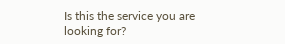Is this the service you are looking for?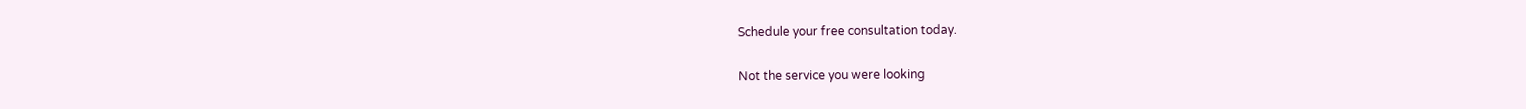Schedule your free consultation today.

Not the service you were looking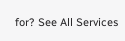for? See All Services